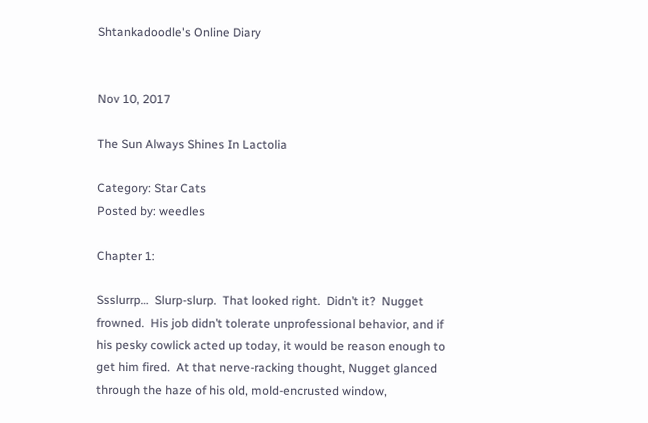Shtankadoodle's Online Diary


Nov 10, 2017

The Sun Always Shines In Lactolia

Category: Star Cats
Posted by: weedles

Chapter 1:

Ssslurrp…  Slurp-slurp.  That looked right.  Didn’t it?  Nugget frowned.  His job didn’t tolerate unprofessional behavior, and if his pesky cowlick acted up today, it would be reason enough to get him fired.  At that nerve-racking thought, Nugget glanced through the haze of his old, mold-encrusted window,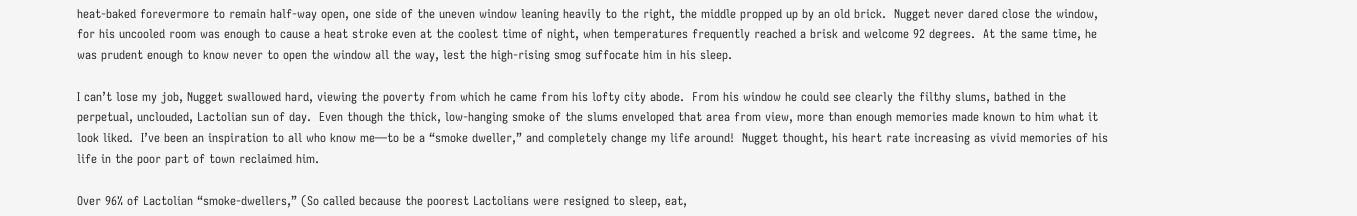heat-baked forevermore to remain half-way open, one side of the uneven window leaning heavily to the right, the middle propped up by an old brick.  Nugget never dared close the window, for his uncooled room was enough to cause a heat stroke even at the coolest time of night, when temperatures frequently reached a brisk and welcome 92 degrees.  At the same time, he was prudent enough to know never to open the window all the way, lest the high-rising smog suffocate him in his sleep.

I can’t lose my job, Nugget swallowed hard, viewing the poverty from which he came from his lofty city abode.  From his window he could see clearly the filthy slums, bathed in the perpetual, unclouded, Lactolian sun of day.  Even though the thick, low-hanging smoke of the slums enveloped that area from view, more than enough memories made known to him what it look liked.  I’ve been an inspiration to all who know me—to be a “smoke dweller,” and completely change my life around!  Nugget thought, his heart rate increasing as vivid memories of his life in the poor part of town reclaimed him.

Over 96% of Lactolian “smoke-dwellers,” (So called because the poorest Lactolians were resigned to sleep, eat,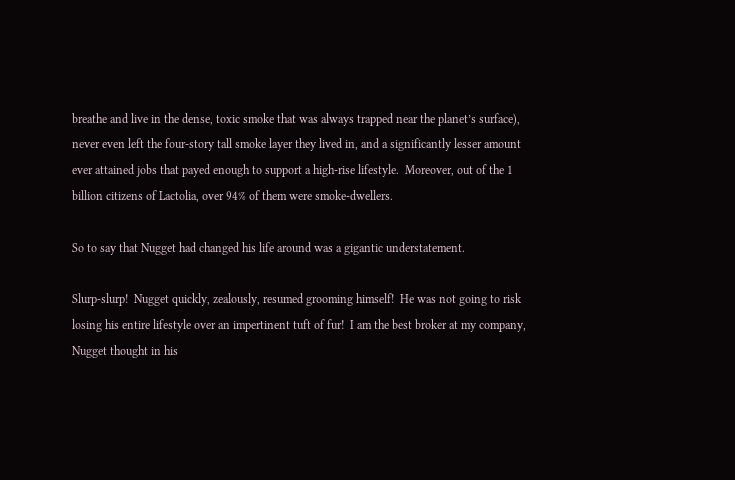breathe and live in the dense, toxic smoke that was always trapped near the planet’s surface), never even left the four-story tall smoke layer they lived in, and a significantly lesser amount ever attained jobs that payed enough to support a high-rise lifestyle.  Moreover, out of the 1 billion citizens of Lactolia, over 94% of them were smoke-dwellers.

So to say that Nugget had changed his life around was a gigantic understatement.

Slurp-slurp!  Nugget quickly, zealously, resumed grooming himself!  He was not going to risk losing his entire lifestyle over an impertinent tuft of fur!  I am the best broker at my company, Nugget thought in his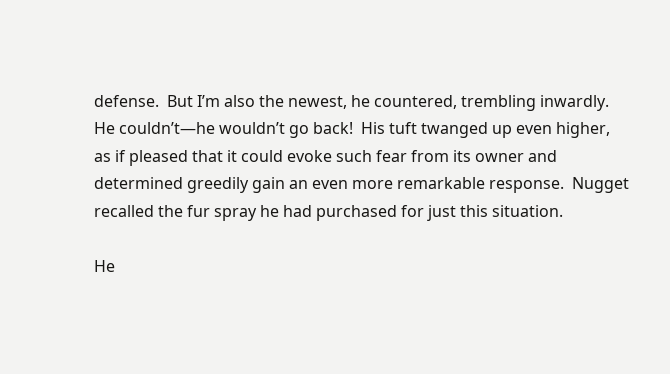defense.  But I’m also the newest, he countered, trembling inwardly.  He couldn’t—he wouldn’t go back!  His tuft twanged up even higher, as if pleased that it could evoke such fear from its owner and determined greedily gain an even more remarkable response.  Nugget recalled the fur spray he had purchased for just this situation.

He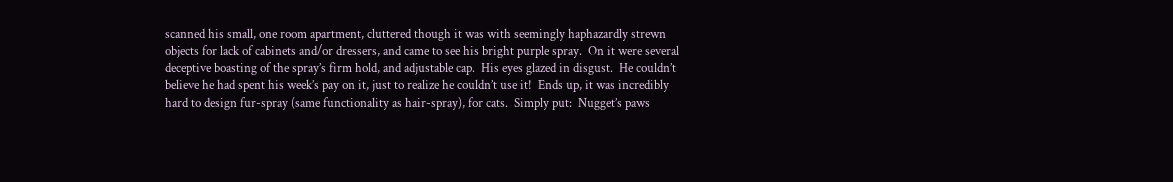scanned his small, one room apartment, cluttered though it was with seemingly haphazardly strewn objects for lack of cabinets and/or dressers, and came to see his bright purple spray.  On it were several deceptive boasting of the spray’s firm hold, and adjustable cap.  His eyes glazed in disgust.  He couldn’t believe he had spent his week’s pay on it, just to realize he couldn’t use it!  Ends up, it was incredibly hard to design fur-spray (same functionality as hair-spray), for cats.  Simply put:  Nugget’s paws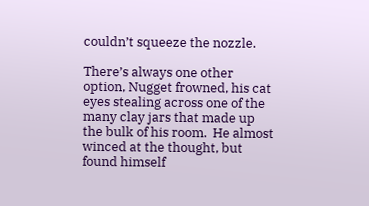couldn’t squeeze the nozzle.

There’s always one other option, Nugget frowned, his cat eyes stealing across one of the many clay jars that made up the bulk of his room.  He almost winced at the thought, but found himself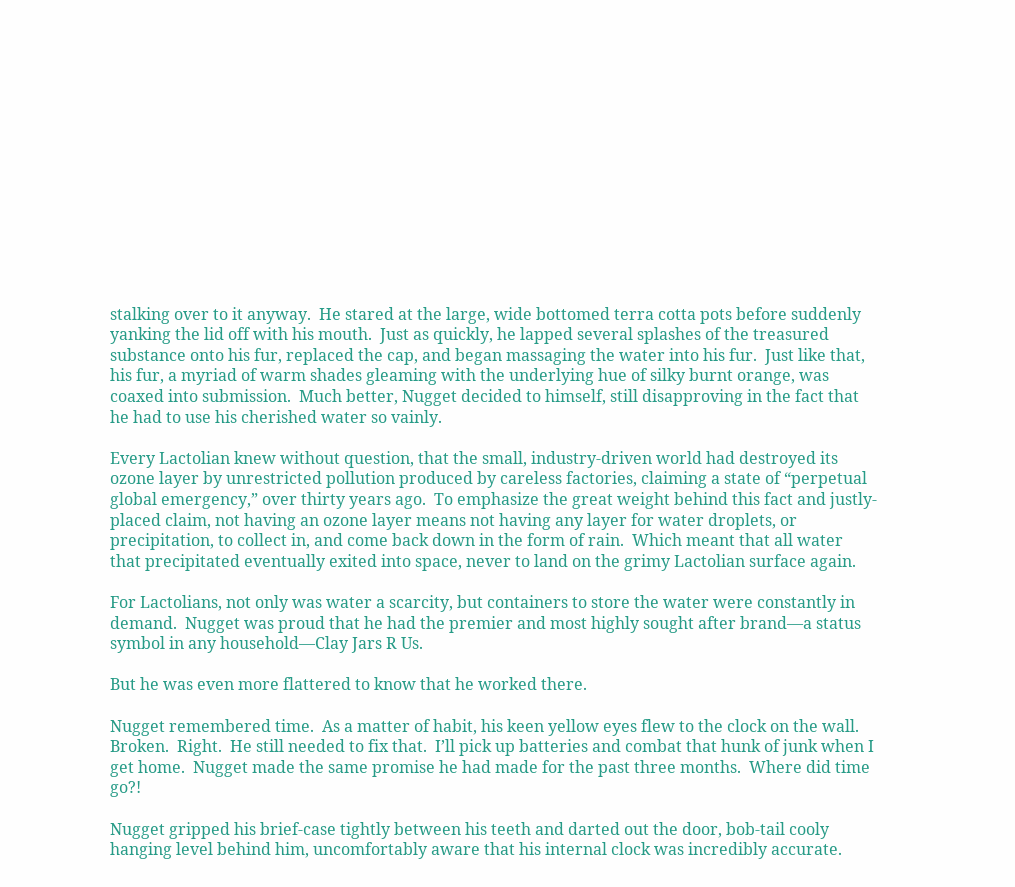stalking over to it anyway.  He stared at the large, wide bottomed terra cotta pots before suddenly yanking the lid off with his mouth.  Just as quickly, he lapped several splashes of the treasured substance onto his fur, replaced the cap, and began massaging the water into his fur.  Just like that, his fur, a myriad of warm shades gleaming with the underlying hue of silky burnt orange, was coaxed into submission.  Much better, Nugget decided to himself, still disapproving in the fact that he had to use his cherished water so vainly.

Every Lactolian knew without question, that the small, industry-driven world had destroyed its ozone layer by unrestricted pollution produced by careless factories, claiming a state of “perpetual global emergency,” over thirty years ago.  To emphasize the great weight behind this fact and justly-placed claim, not having an ozone layer means not having any layer for water droplets, or precipitation, to collect in, and come back down in the form of rain.  Which meant that all water that precipitated eventually exited into space, never to land on the grimy Lactolian surface again.

For Lactolians, not only was water a scarcity, but containers to store the water were constantly in demand.  Nugget was proud that he had the premier and most highly sought after brand—a status symbol in any household—Clay Jars R Us.

But he was even more flattered to know that he worked there.

Nugget remembered time.  As a matter of habit, his keen yellow eyes flew to the clock on the wall.  Broken.  Right.  He still needed to fix that.  I’ll pick up batteries and combat that hunk of junk when I get home.  Nugget made the same promise he had made for the past three months.  Where did time go?!

Nugget gripped his brief-case tightly between his teeth and darted out the door, bob-tail cooly hanging level behind him, uncomfortably aware that his internal clock was incredibly accurate.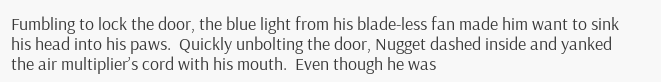Fumbling to lock the door, the blue light from his blade-less fan made him want to sink his head into his paws.  Quickly unbolting the door, Nugget dashed inside and yanked the air multiplier’s cord with his mouth.  Even though he was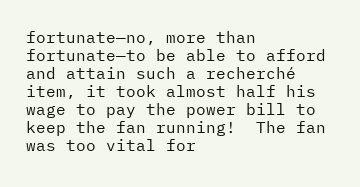fortunate—no, more than fortunate—to be able to afford and attain such a recherché item, it took almost half his wage to pay the power bill to keep the fan running!  The fan was too vital for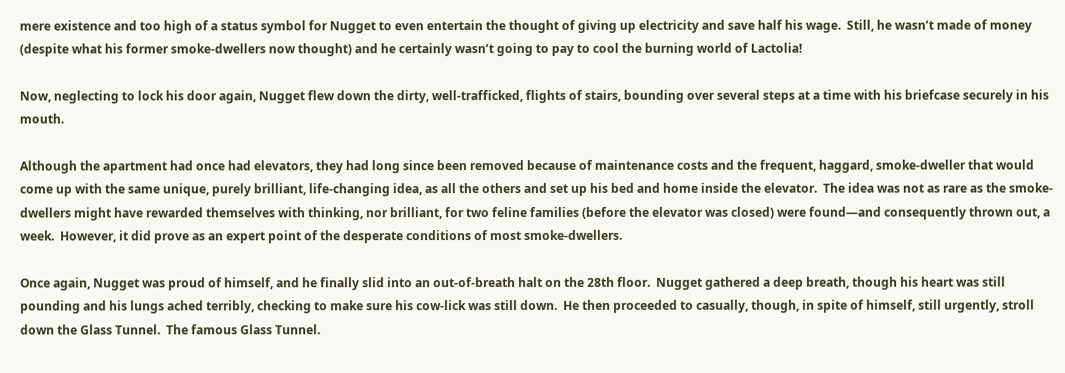mere existence and too high of a status symbol for Nugget to even entertain the thought of giving up electricity and save half his wage.  Still, he wasn’t made of money (despite what his former smoke-dwellers now thought) and he certainly wasn’t going to pay to cool the burning world of Lactolia!

Now, neglecting to lock his door again, Nugget flew down the dirty, well-trafficked, flights of stairs, bounding over several steps at a time with his briefcase securely in his mouth.

Although the apartment had once had elevators, they had long since been removed because of maintenance costs and the frequent, haggard, smoke-dweller that would come up with the same unique, purely brilliant, life-changing idea, as all the others and set up his bed and home inside the elevator.  The idea was not as rare as the smoke-dwellers might have rewarded themselves with thinking, nor brilliant, for two feline families (before the elevator was closed) were found—and consequently thrown out, a week.  However, it did prove as an expert point of the desperate conditions of most smoke-dwellers.

Once again, Nugget was proud of himself, and he finally slid into an out-of-breath halt on the 28th floor.  Nugget gathered a deep breath, though his heart was still pounding and his lungs ached terribly, checking to make sure his cow-lick was still down.  He then proceeded to casually, though, in spite of himself, still urgently, stroll down the Glass Tunnel.  The famous Glass Tunnel.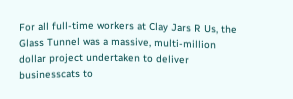For all full-time workers at Clay Jars R Us, the Glass Tunnel was a massive, multi-million dollar project undertaken to deliver businesscats to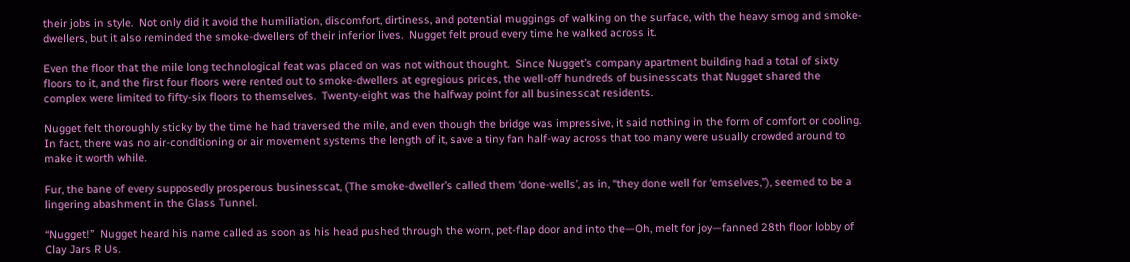their jobs in style.  Not only did it avoid the humiliation, discomfort, dirtiness, and potential muggings of walking on the surface, with the heavy smog and smoke-dwellers, but it also reminded the smoke-dwellers of their inferior lives.  Nugget felt proud every time he walked across it.

Even the floor that the mile long technological feat was placed on was not without thought.  Since Nugget’s company apartment building had a total of sixty floors to it, and the first four floors were rented out to smoke-dwellers at egregious prices, the well-off hundreds of businesscats that Nugget shared the complex were limited to fifty-six floors to themselves.  Twenty-eight was the halfway point for all businesscat residents.

Nugget felt thoroughly sticky by the time he had traversed the mile, and even though the bridge was impressive, it said nothing in the form of comfort or cooling.  In fact, there was no air-conditioning or air movement systems the length of it, save a tiny fan half-way across that too many were usually crowded around to make it worth while.

Fur, the bane of every supposedly prosperous businesscat, (The smoke-dweller’s called them ‘done-wells’, as in, “they done well for ‘emselves,”), seemed to be a lingering abashment in the Glass Tunnel.

“Nugget!”  Nugget heard his name called as soon as his head pushed through the worn, pet-flap door and into the—Oh, melt for joy—fanned 28th floor lobby of Clay Jars R Us.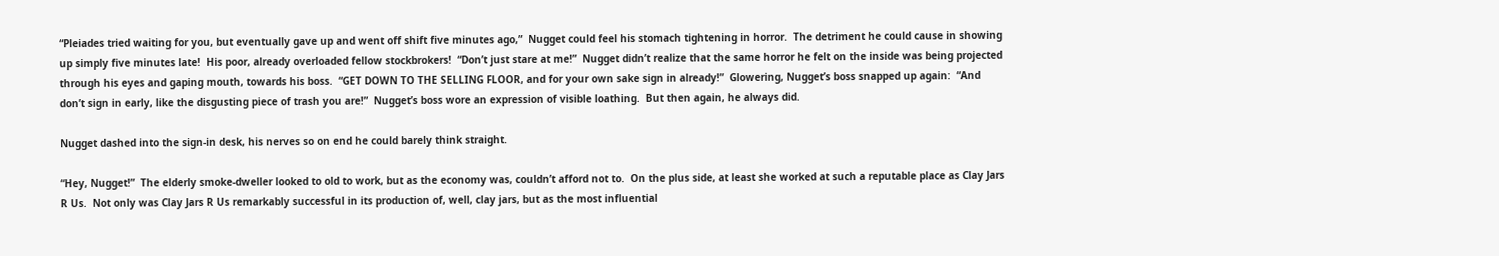“Pleiades tried waiting for you, but eventually gave up and went off shift five minutes ago,”  Nugget could feel his stomach tightening in horror.  The detriment he could cause in showing up simply five minutes late!  His poor, already overloaded fellow stockbrokers!  “Don’t just stare at me!”  Nugget didn’t realize that the same horror he felt on the inside was being projected through his eyes and gaping mouth, towards his boss.  “GET DOWN TO THE SELLING FLOOR, and for your own sake sign in already!”  Glowering, Nugget’s boss snapped up again:  “And don’t sign in early, like the disgusting piece of trash you are!”  Nugget’s boss wore an expression of visible loathing.  But then again, he always did.

Nugget dashed into the sign-in desk, his nerves so on end he could barely think straight.

“Hey, Nugget!”  The elderly smoke-dweller looked to old to work, but as the economy was, couldn’t afford not to.  On the plus side, at least she worked at such a reputable place as Clay Jars R Us.  Not only was Clay Jars R Us remarkably successful in its production of, well, clay jars, but as the most influential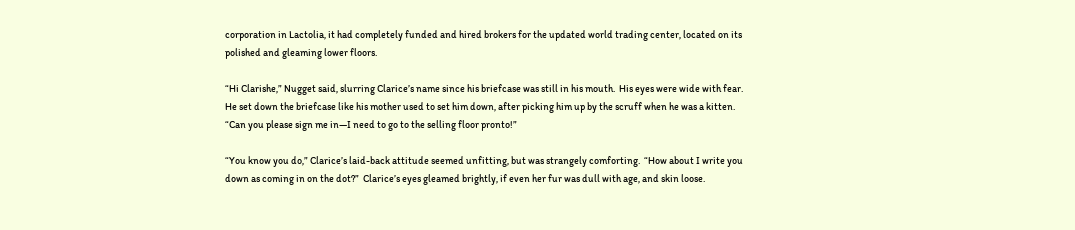corporation in Lactolia, it had completely funded and hired brokers for the updated world trading center, located on its polished and gleaming lower floors.

“Hi Clarishe,” Nugget said, slurring Clarice’s name since his briefcase was still in his mouth.  His eyes were wide with fear.  He set down the briefcase like his mother used to set him down, after picking him up by the scruff when he was a kitten.  “Can you please sign me in—I need to go to the selling floor pronto!”

“You know you do,” Clarice’s laid-back attitude seemed unfitting, but was strangely comforting.  “How about I write you down as coming in on the dot?”  Clarice’s eyes gleamed brightly, if even her fur was dull with age, and skin loose.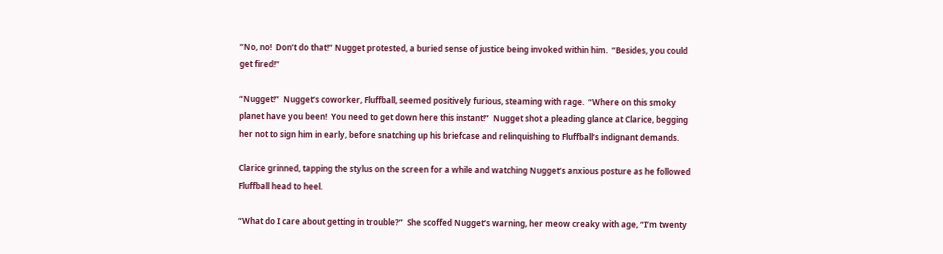“No, no!  Don’t do that!” Nugget protested, a buried sense of justice being invoked within him.  “Besides, you could get fired!”

“Nugget!”  Nugget’s coworker, Fluffball, seemed positively furious, steaming with rage.  “Where on this smoky planet have you been!  You need to get down here this instant!”  Nugget shot a pleading glance at Clarice, begging her not to sign him in early, before snatching up his briefcase and relinquishing to Fluffball’s indignant demands.

Clarice grinned, tapping the stylus on the screen for a while and watching Nugget’s anxious posture as he followed Fluffball head to heel.

“What do I care about getting in trouble?”  She scoffed Nugget’s warning, her meow creaky with age, “I’m twenty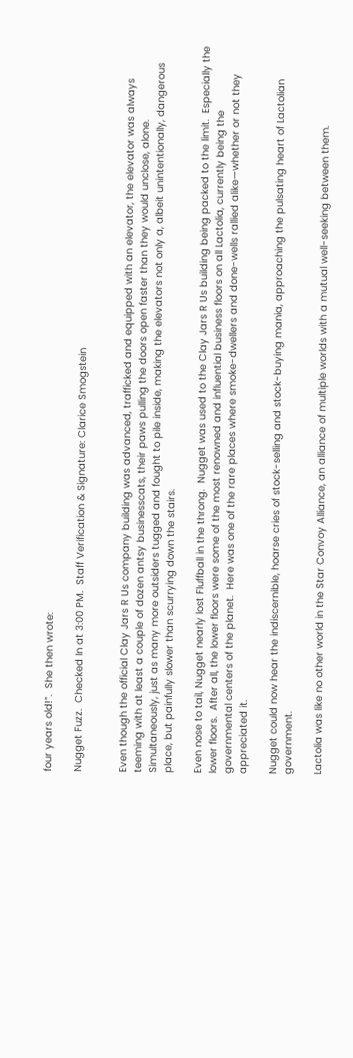four years old!”.  She then wrote:

Nugget Fuzz.  Checked In at 3:00 PM.  Staff Verification & Signature: Clarice Smogstein


Even though the official Clay Jars R Us company building was advanced, trafficked and equipped with an elevator, the elevator was always teeming with at least a couple of dozen antsy businesscats, their paws pulling the doors open faster than they would unclose, alone.  Simultaneously, just as many more outsiders tugged and fought to pile inside, making the elevators not only a, albeit unintentionally, dangerous place, but painfully slower than scurrying down the stairs.

Even nose to tail, Nugget nearly lost Fluffball in the throng.  Nugget was used to the Clay Jars R Us building being packed to the limit.  Especially the lower floors.  After all, the lower floors were some of the most renowned and influential business floors on all Lactolia, currently being the governmental centers of the planet.  Here was one of the rare places where smoke-dwellers and done-wells rallied alike—whether or not they appreciated it.

Nugget could now hear the indiscernible, hoarse cries of stock-selling and stock-buying mania, approaching the pulsating heart of Lactolian government.

Lactolia was like no other world in the Star Convoy Alliance, an alliance of multiple worlds with a mutual well-seeking between them.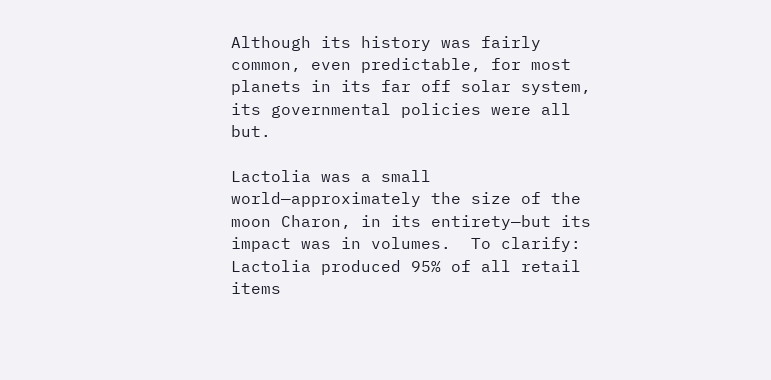Although its history was fairly common, even predictable, for most planets in its far off solar system, its governmental policies were all but.

Lactolia was a small world—approximately the size of the moon Charon, in its entirety—but its impact was in volumes.  To clarify:  Lactolia produced 95% of all retail items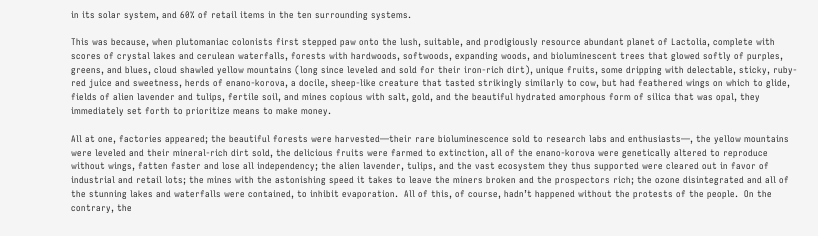in its solar system, and 60% of retail items in the ten surrounding systems.

This was because, when plutomaniac colonists first stepped paw onto the lush, suitable, and prodigiously resource abundant planet of Lactolia, complete with scores of crystal lakes and cerulean waterfalls, forests with hardwoods, softwoods, expanding woods, and bioluminescent trees that glowed softly of purples, greens, and blues, cloud shawled yellow mountains (long since leveled and sold for their iron-rich dirt), unique fruits, some dripping with delectable, sticky, ruby-red juice and sweetness, herds of enano-korova, a docile, sheep-like creature that tasted strikingly similarly to cow, but had feathered wings on which to glide, fields of alien lavender and tulips, fertile soil, and mines copious with salt, gold, and the beautiful hydrated amorphous form of silica that was opal, they immediately set forth to prioritize means to make money.

All at one, factories appeared; the beautiful forests were harvested—their rare bioluminescence sold to research labs and enthusiasts—, the yellow mountains were leveled and their mineral-rich dirt sold, the delicious fruits were farmed to extinction, all of the enano-korova were genetically altered to reproduce without wings, fatten faster and lose all independency; the alien lavender, tulips, and the vast ecosystem they thus supported were cleared out in favor of industrial and retail lots; the mines with the astonishing speed it takes to leave the miners broken and the prospectors rich; the ozone disintegrated and all of the stunning lakes and waterfalls were contained, to inhibit evaporation.  All of this, of course, hadn’t happened without the protests of the people.  On the contrary, the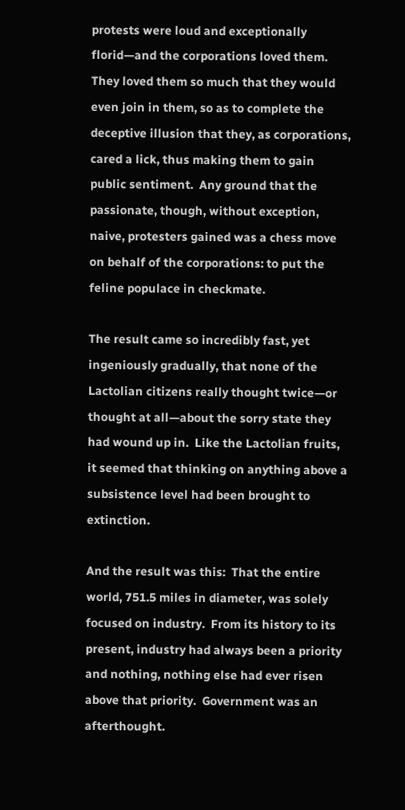protests were loud and exceptionally florid—and the corporations loved them.  They loved them so much that they would even join in them, so as to complete the deceptive illusion that they, as corporations, cared a lick, thus making them to gain public sentiment.  Any ground that the passionate, though, without exception, naive, protesters gained was a chess move on behalf of the corporations: to put the feline populace in checkmate.

The result came so incredibly fast, yet ingeniously gradually, that none of the Lactolian citizens really thought twice—or thought at all—about the sorry state they had wound up in.  Like the Lactolian fruits, it seemed that thinking on anything above a subsistence level had been brought to extinction.

And the result was this:  That the entire world, 751.5 miles in diameter, was solely focused on industry.  From its history to its present, industry had always been a priority and nothing, nothing else had ever risen above that priority.  Government was an afterthought.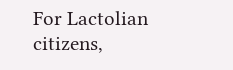For Lactolian citizens,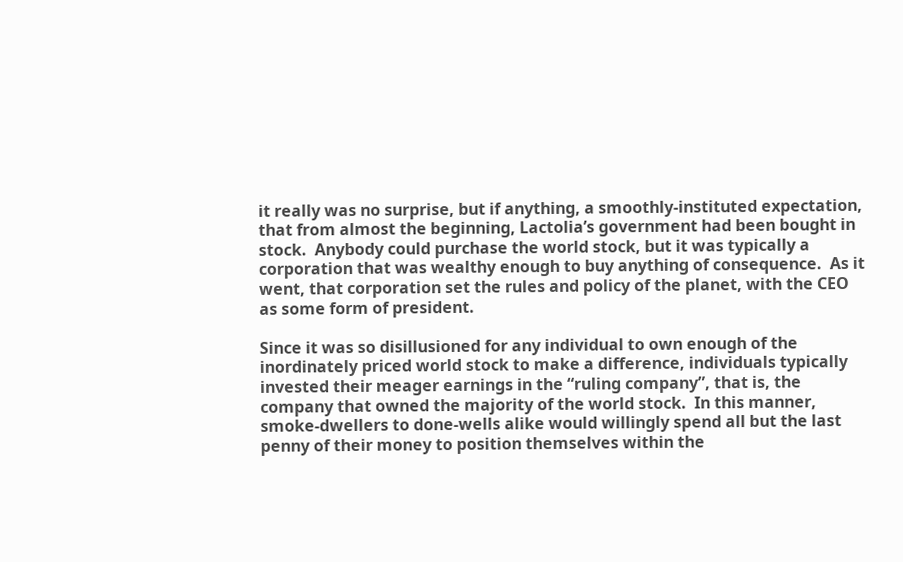it really was no surprise, but if anything, a smoothly-instituted expectation, that from almost the beginning, Lactolia’s government had been bought in stock.  Anybody could purchase the world stock, but it was typically a corporation that was wealthy enough to buy anything of consequence.  As it went, that corporation set the rules and policy of the planet, with the CEO as some form of president.

Since it was so disillusioned for any individual to own enough of the inordinately priced world stock to make a difference, individuals typically invested their meager earnings in the “ruling company”, that is, the company that owned the majority of the world stock.  In this manner, smoke-dwellers to done-wells alike would willingly spend all but the last penny of their money to position themselves within the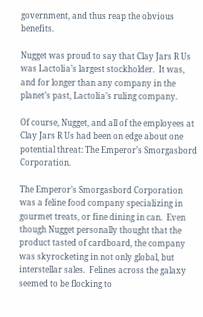government, and thus reap the obvious benefits.

Nugget was proud to say that Clay Jars R Us was Lactolia’s largest stockholder.  It was, and for longer than any company in the planet’s past, Lactolia’s ruling company.

Of course, Nugget, and all of the employees at Clay Jars R Us had been on edge about one potential threat: The Emperor’s Smorgasbord Corporation.

The Emperor’s Smorgasbord Corporation was a feline food company specializing in gourmet treats, or fine dining in can.  Even though Nugget personally thought that the product tasted of cardboard, the company was skyrocketing in not only global, but interstellar sales.  Felines across the galaxy seemed to be flocking to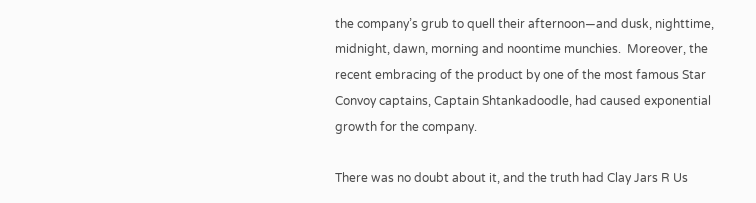the company’s grub to quell their afternoon—and dusk, nighttime, midnight, dawn, morning and noontime munchies.  Moreover, the recent embracing of the product by one of the most famous Star Convoy captains, Captain Shtankadoodle, had caused exponential growth for the company.

There was no doubt about it, and the truth had Clay Jars R Us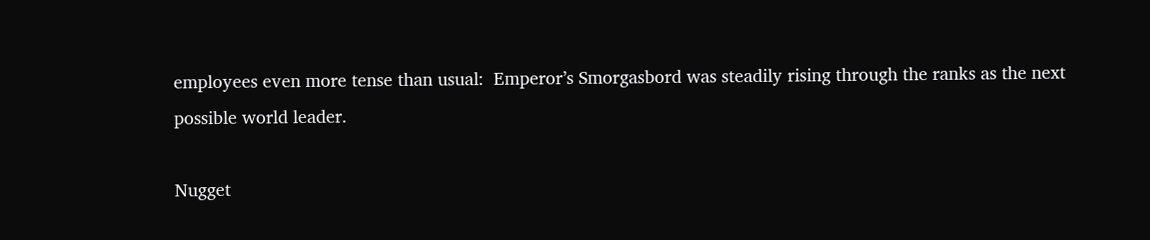employees even more tense than usual:  Emperor’s Smorgasbord was steadily rising through the ranks as the next possible world leader.

Nugget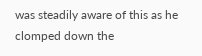was steadily aware of this as he clomped down the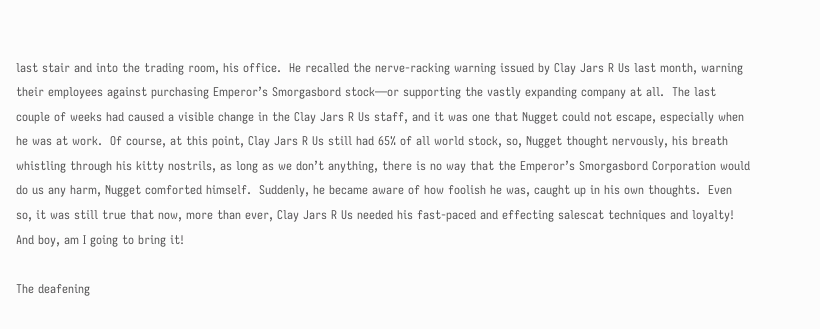last stair and into the trading room, his office.  He recalled the nerve-racking warning issued by Clay Jars R Us last month, warning their employees against purchasing Emperor’s Smorgasbord stock—or supporting the vastly expanding company at all.  The last couple of weeks had caused a visible change in the Clay Jars R Us staff, and it was one that Nugget could not escape, especially when he was at work.  Of course, at this point, Clay Jars R Us still had 65% of all world stock, so, Nugget thought nervously, his breath whistling through his kitty nostrils, as long as we don’t anything, there is no way that the Emperor’s Smorgasbord Corporation would do us any harm, Nugget comforted himself.  Suddenly, he became aware of how foolish he was, caught up in his own thoughts.  Even so, it was still true that now, more than ever, Clay Jars R Us needed his fast-paced and effecting salescat techniques and loyalty!  And boy, am I going to bring it!

The deafening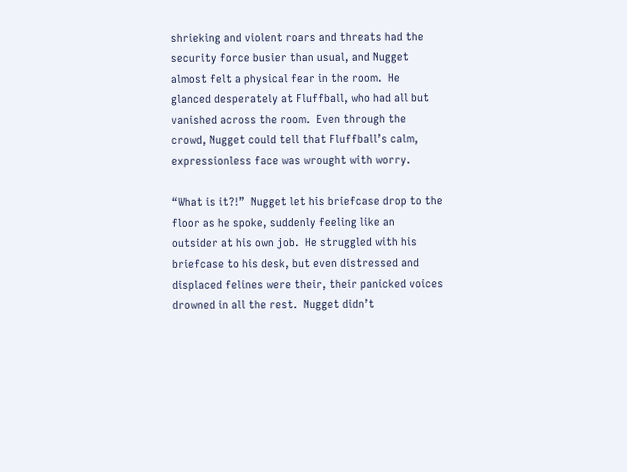shrieking and violent roars and threats had the security force busier than usual, and Nugget almost felt a physical fear in the room.  He glanced desperately at Fluffball, who had all but vanished across the room.  Even through the crowd, Nugget could tell that Fluffball’s calm, expressionless face was wrought with worry.

“What is it?!”  Nugget let his briefcase drop to the floor as he spoke, suddenly feeling like an outsider at his own job.  He struggled with his briefcase to his desk, but even distressed and displaced felines were their, their panicked voices drowned in all the rest.  Nugget didn’t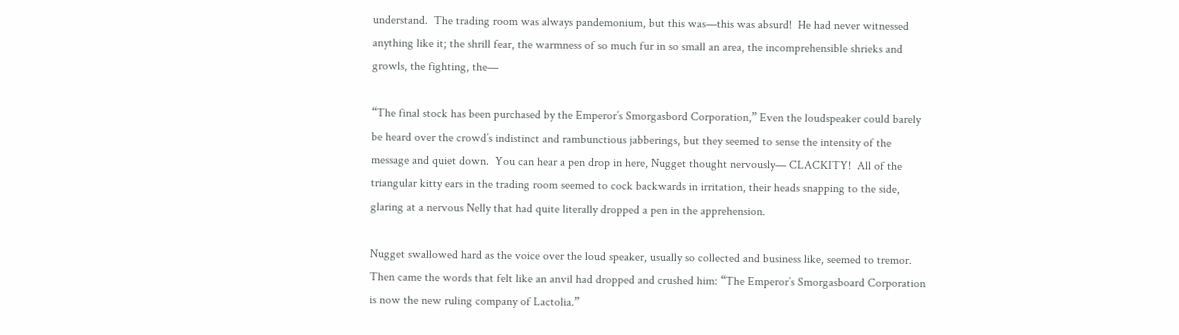understand.  The trading room was always pandemonium, but this was—this was absurd!  He had never witnessed anything like it; the shrill fear, the warmness of so much fur in so small an area, the incomprehensible shrieks and growls, the fighting, the—

“The final stock has been purchased by the Emperor’s Smorgasbord Corporation,” Even the loudspeaker could barely be heard over the crowd’s indistinct and rambunctious jabberings, but they seemed to sense the intensity of the message and quiet down.  You can hear a pen drop in here, Nugget thought nervously— CLACKITY!  All of the triangular kitty ears in the trading room seemed to cock backwards in irritation, their heads snapping to the side, glaring at a nervous Nelly that had quite literally dropped a pen in the apprehension.

Nugget swallowed hard as the voice over the loud speaker, usually so collected and business like, seemed to tremor.  Then came the words that felt like an anvil had dropped and crushed him: “The Emperor’s Smorgasboard Corporation is now the new ruling company of Lactolia.”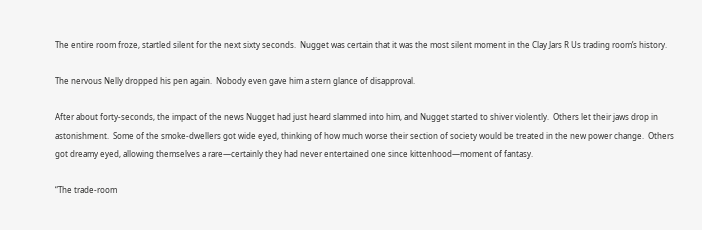The entire room froze, startled silent for the next sixty seconds.  Nugget was certain that it was the most silent moment in the Clay Jars R Us trading room’s history.

The nervous Nelly dropped his pen again.  Nobody even gave him a stern glance of disapproval.

After about forty-seconds, the impact of the news Nugget had just heard slammed into him, and Nugget started to shiver violently.  Others let their jaws drop in astonishment.  Some of the smoke-dwellers got wide eyed, thinking of how much worse their section of society would be treated in the new power change.  Others got dreamy eyed, allowing themselves a rare—certainly they had never entertained one since kittenhood—moment of fantasy.

“The trade-room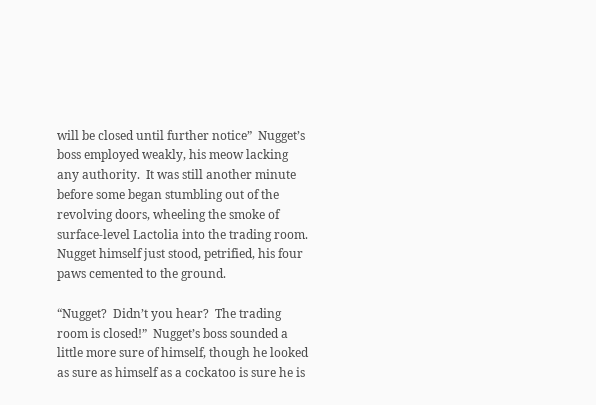will be closed until further notice”  Nugget’s boss employed weakly, his meow lacking any authority.  It was still another minute before some began stumbling out of the revolving doors, wheeling the smoke of surface-level Lactolia into the trading room.  Nugget himself just stood, petrified, his four paws cemented to the ground.

“Nugget?  Didn’t you hear?  The trading room is closed!”  Nugget’s boss sounded a little more sure of himself, though he looked as sure as himself as a cockatoo is sure he is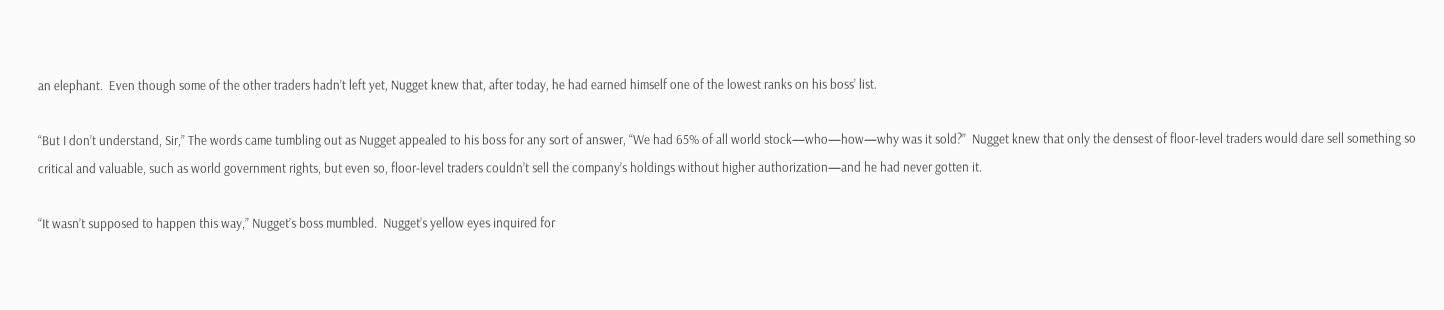an elephant.  Even though some of the other traders hadn’t left yet, Nugget knew that, after today, he had earned himself one of the lowest ranks on his boss’ list.

“But I don’t understand, Sir,” The words came tumbling out as Nugget appealed to his boss for any sort of answer, “We had 65% of all world stock—who—how—why was it sold?”  Nugget knew that only the densest of floor-level traders would dare sell something so critical and valuable, such as world government rights, but even so, floor-level traders couldn’t sell the company’s holdings without higher authorization—and he had never gotten it.

“It wasn’t supposed to happen this way,” Nugget’s boss mumbled.  Nugget’s yellow eyes inquired for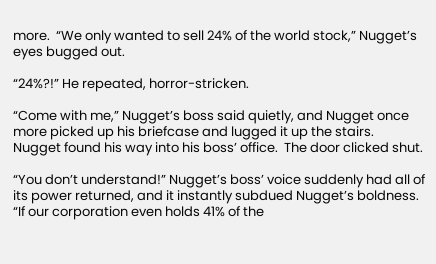more.  “We only wanted to sell 24% of the world stock,” Nugget’s eyes bugged out.

“24%?!” He repeated, horror-stricken.

“Come with me,” Nugget’s boss said quietly, and Nugget once more picked up his briefcase and lugged it up the stairs.  Nugget found his way into his boss’ office.  The door clicked shut.

“You don’t understand!” Nugget’s boss’ voice suddenly had all of its power returned, and it instantly subdued Nugget’s boldness.  “If our corporation even holds 41% of the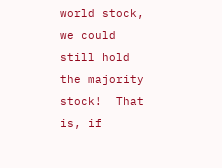world stock, we could still hold the majority stock!  That is, if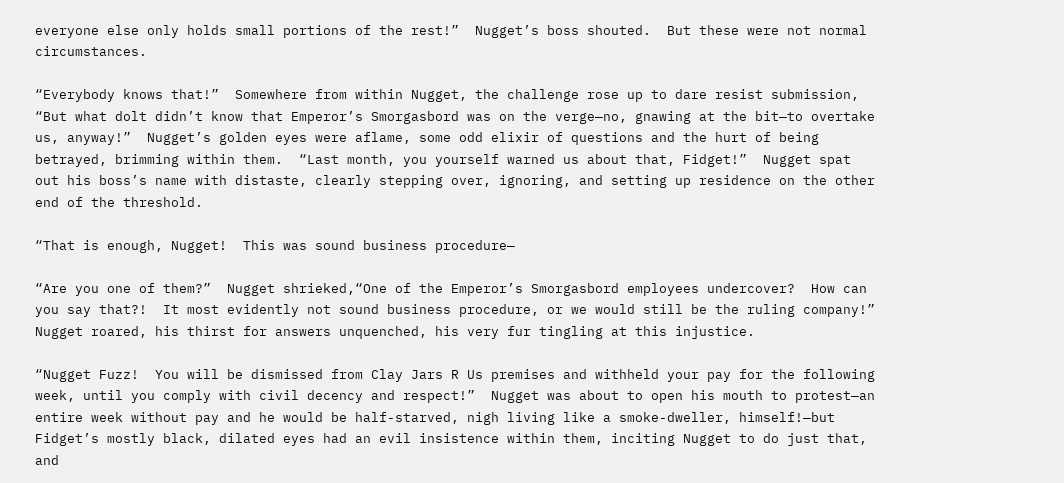everyone else only holds small portions of the rest!”  Nugget’s boss shouted.  But these were not normal circumstances.

“Everybody knows that!”  Somewhere from within Nugget, the challenge rose up to dare resist submission, “But what dolt didn’t know that Emperor’s Smorgasbord was on the verge—no, gnawing at the bit—to overtake us, anyway!”  Nugget’s golden eyes were aflame, some odd elixir of questions and the hurt of being betrayed, brimming within them.  “Last month, you yourself warned us about that, Fidget!”  Nugget spat out his boss’s name with distaste, clearly stepping over, ignoring, and setting up residence on the other end of the threshold.

“That is enough, Nugget!  This was sound business procedure—

“Are you one of them?”  Nugget shrieked,“One of the Emperor’s Smorgasbord employees undercover?  How can you say that?!  It most evidently not sound business procedure, or we would still be the ruling company!”  Nugget roared, his thirst for answers unquenched, his very fur tingling at this injustice.

“Nugget Fuzz!  You will be dismissed from Clay Jars R Us premises and withheld your pay for the following week, until you comply with civil decency and respect!”  Nugget was about to open his mouth to protest—an entire week without pay and he would be half-starved, nigh living like a smoke-dweller, himself!—but Fidget’s mostly black, dilated eyes had an evil insistence within them, inciting Nugget to do just that, and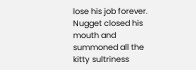lose his job forever.  Nugget closed his mouth and summoned all the kitty sultriness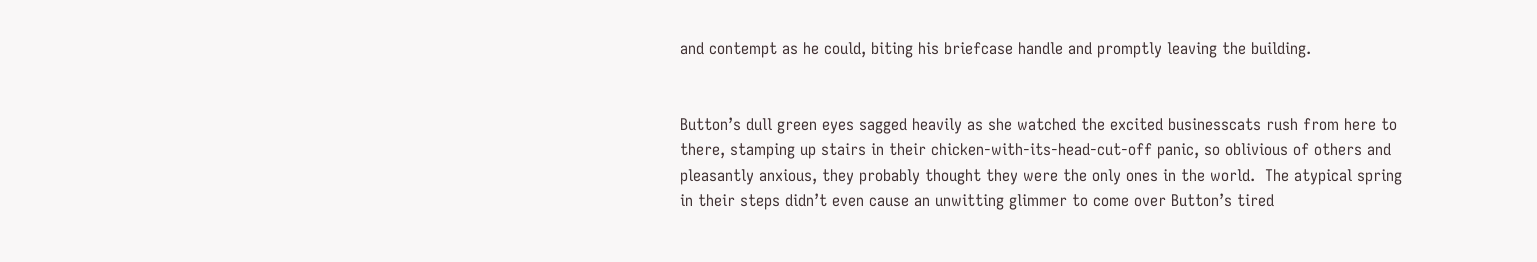and contempt as he could, biting his briefcase handle and promptly leaving the building.


Button’s dull green eyes sagged heavily as she watched the excited businesscats rush from here to there, stamping up stairs in their chicken-with-its-head-cut-off panic, so oblivious of others and pleasantly anxious, they probably thought they were the only ones in the world.  The atypical spring in their steps didn’t even cause an unwitting glimmer to come over Button’s tired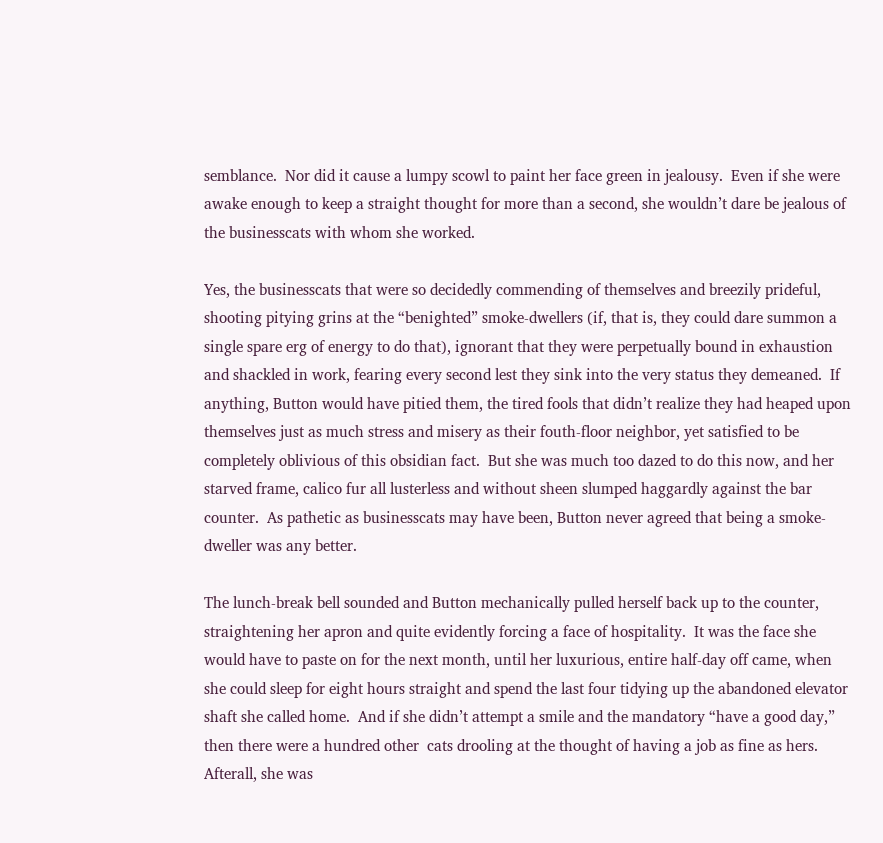semblance.  Nor did it cause a lumpy scowl to paint her face green in jealousy.  Even if she were awake enough to keep a straight thought for more than a second, she wouldn’t dare be jealous of the businesscats with whom she worked.

Yes, the businesscats that were so decidedly commending of themselves and breezily prideful, shooting pitying grins at the “benighted” smoke-dwellers (if, that is, they could dare summon a single spare erg of energy to do that), ignorant that they were perpetually bound in exhaustion and shackled in work, fearing every second lest they sink into the very status they demeaned.  If anything, Button would have pitied them, the tired fools that didn’t realize they had heaped upon themselves just as much stress and misery as their fouth-floor neighbor, yet satisfied to be completely oblivious of this obsidian fact.  But she was much too dazed to do this now, and her starved frame, calico fur all lusterless and without sheen slumped haggardly against the bar counter.  As pathetic as businesscats may have been, Button never agreed that being a smoke-dweller was any better.

The lunch-break bell sounded and Button mechanically pulled herself back up to the counter, straightening her apron and quite evidently forcing a face of hospitality.  It was the face she would have to paste on for the next month, until her luxurious, entire half-day off came, when she could sleep for eight hours straight and spend the last four tidying up the abandoned elevator shaft she called home.  And if she didn’t attempt a smile and the mandatory “have a good day,” then there were a hundred other  cats drooling at the thought of having a job as fine as hers.  Afterall, she was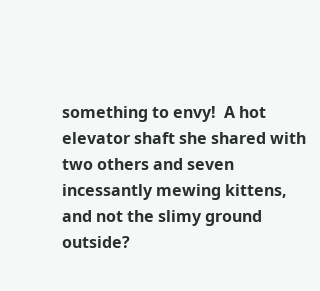something to envy!  A hot elevator shaft she shared with two others and seven incessantly mewing kittens, and not the slimy ground outside?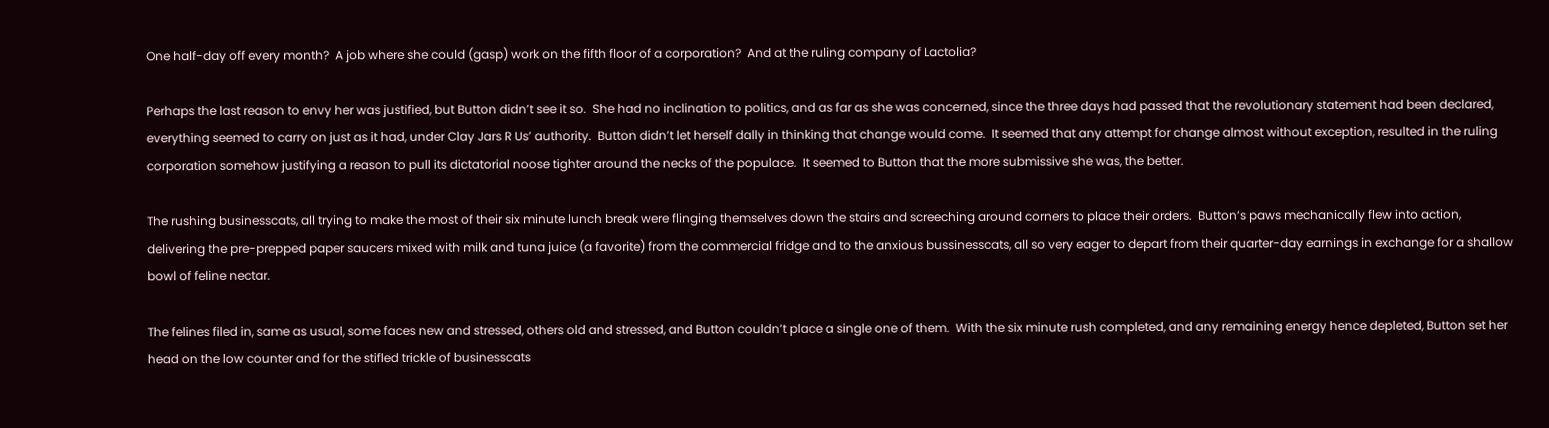One half-day off every month?  A job where she could (gasp) work on the fifth floor of a corporation?  And at the ruling company of Lactolia?

Perhaps the last reason to envy her was justified, but Button didn’t see it so.  She had no inclination to politics, and as far as she was concerned, since the three days had passed that the revolutionary statement had been declared, everything seemed to carry on just as it had, under Clay Jars R Us’ authority.  Button didn’t let herself dally in thinking that change would come.  It seemed that any attempt for change almost without exception, resulted in the ruling corporation somehow justifying a reason to pull its dictatorial noose tighter around the necks of the populace.  It seemed to Button that the more submissive she was, the better.

The rushing businesscats, all trying to make the most of their six minute lunch break were flinging themselves down the stairs and screeching around corners to place their orders.  Button’s paws mechanically flew into action, delivering the pre-prepped paper saucers mixed with milk and tuna juice (a favorite) from the commercial fridge and to the anxious bussinesscats, all so very eager to depart from their quarter-day earnings in exchange for a shallow bowl of feline nectar.

The felines filed in, same as usual, some faces new and stressed, others old and stressed, and Button couldn’t place a single one of them.  With the six minute rush completed, and any remaining energy hence depleted, Button set her head on the low counter and for the stifled trickle of businesscats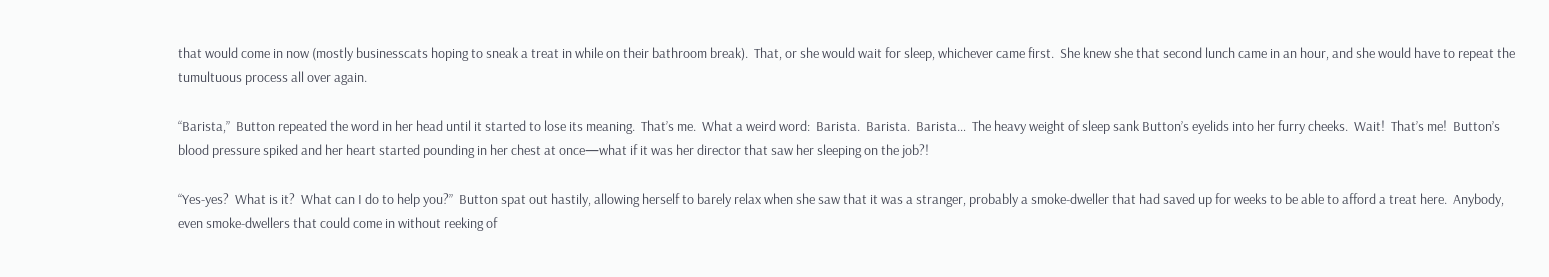that would come in now (mostly businesscats hoping to sneak a treat in while on their bathroom break).  That, or she would wait for sleep, whichever came first.  She knew she that second lunch came in an hour, and she would have to repeat the tumultuous process all over again.

“Barista,”  Button repeated the word in her head until it started to lose its meaning.  That’s me.  What a weird word:  Barista.  Barista.  Barista…  The heavy weight of sleep sank Button’s eyelids into her furry cheeks.  Wait!  That’s me!  Button’s blood pressure spiked and her heart started pounding in her chest at once—what if it was her director that saw her sleeping on the job?!

“Yes-yes?  What is it?  What can I do to help you?”  Button spat out hastily, allowing herself to barely relax when she saw that it was a stranger, probably a smoke-dweller that had saved up for weeks to be able to afford a treat here.  Anybody, even smoke-dwellers that could come in without reeking of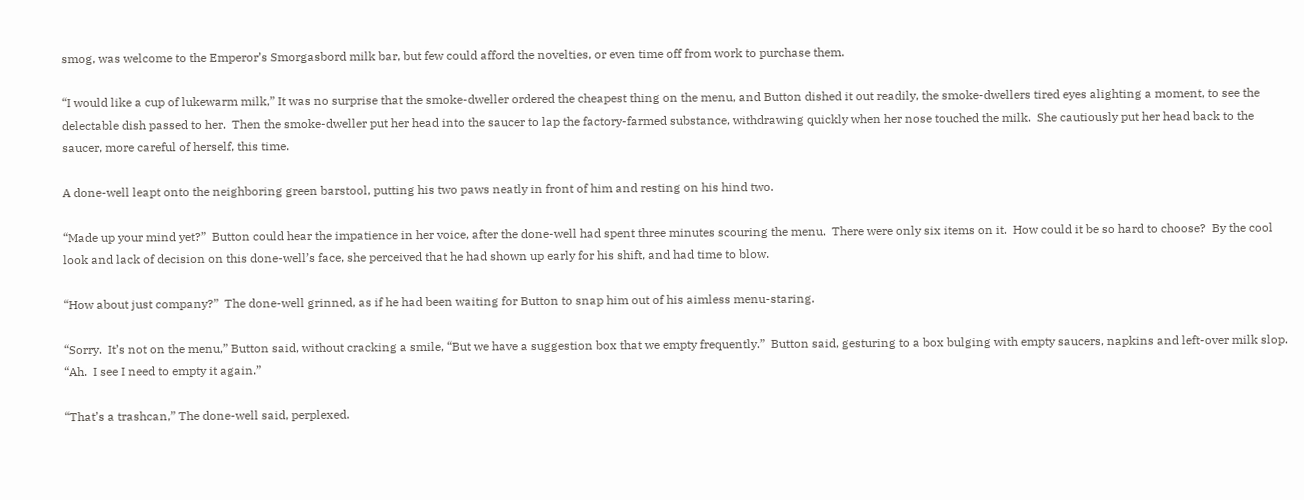smog, was welcome to the Emperor’s Smorgasbord milk bar, but few could afford the novelties, or even time off from work to purchase them.

“I would like a cup of lukewarm milk,” It was no surprise that the smoke-dweller ordered the cheapest thing on the menu, and Button dished it out readily, the smoke-dwellers tired eyes alighting a moment, to see the delectable dish passed to her.  Then the smoke-dweller put her head into the saucer to lap the factory-farmed substance, withdrawing quickly when her nose touched the milk.  She cautiously put her head back to the saucer, more careful of herself, this time.

A done-well leapt onto the neighboring green barstool, putting his two paws neatly in front of him and resting on his hind two.

“Made up your mind yet?”  Button could hear the impatience in her voice, after the done-well had spent three minutes scouring the menu.  There were only six items on it.  How could it be so hard to choose?  By the cool look and lack of decision on this done-well’s face, she perceived that he had shown up early for his shift, and had time to blow.

“How about just company?”  The done-well grinned, as if he had been waiting for Button to snap him out of his aimless menu-staring.

“Sorry.  It’s not on the menu,” Button said, without cracking a smile, “But we have a suggestion box that we empty frequently.”  Button said, gesturing to a box bulging with empty saucers, napkins and left-over milk slop.  “Ah.  I see I need to empty it again.”

“That’s a trashcan,” The done-well said, perplexed.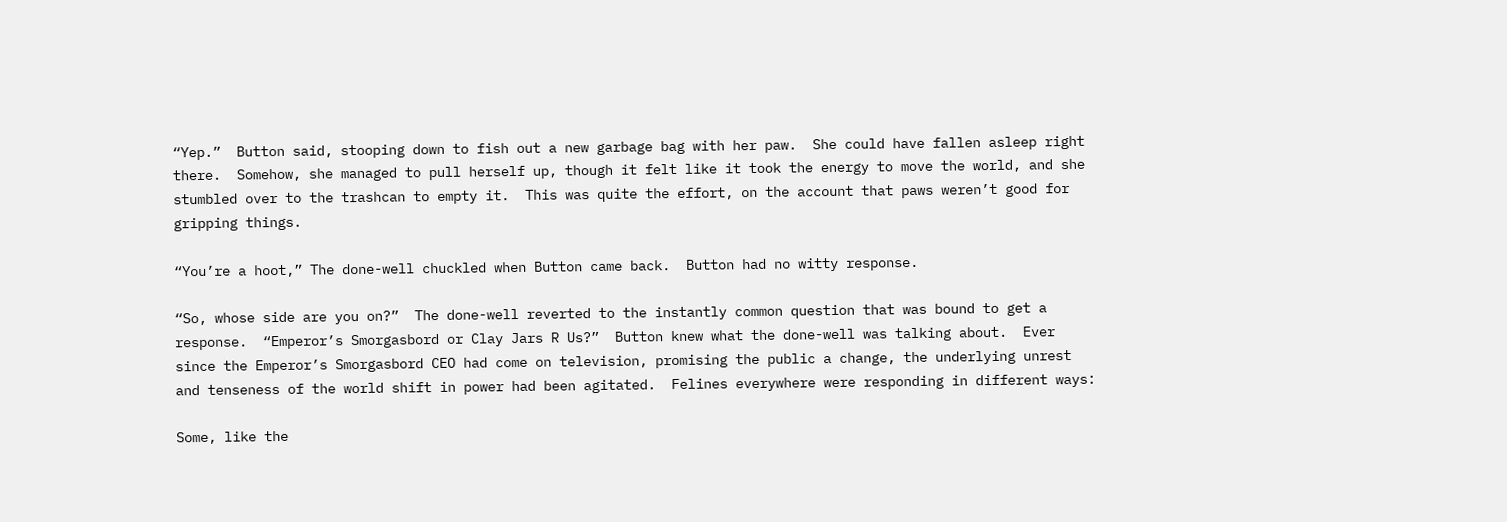“Yep.”  Button said, stooping down to fish out a new garbage bag with her paw.  She could have fallen asleep right there.  Somehow, she managed to pull herself up, though it felt like it took the energy to move the world, and she stumbled over to the trashcan to empty it.  This was quite the effort, on the account that paws weren’t good for gripping things.

“You’re a hoot,” The done-well chuckled when Button came back.  Button had no witty response.

“So, whose side are you on?”  The done-well reverted to the instantly common question that was bound to get a response.  “Emperor’s Smorgasbord or Clay Jars R Us?”  Button knew what the done-well was talking about.  Ever since the Emperor’s Smorgasbord CEO had come on television, promising the public a change, the underlying unrest and tenseness of the world shift in power had been agitated.  Felines everywhere were responding in different ways:

Some, like the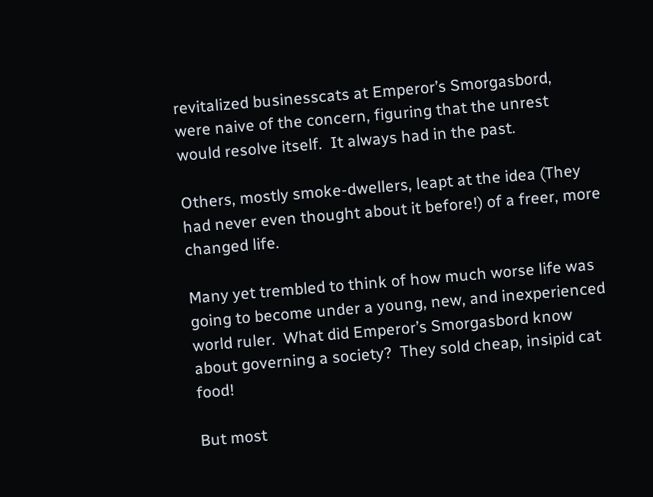revitalized businesscats at Emperor’s Smorgasbord, were naive of the concern, figuring that the unrest would resolve itself.  It always had in the past.

Others, mostly smoke-dwellers, leapt at the idea (They had never even thought about it before!) of a freer, more changed life.

Many yet trembled to think of how much worse life was going to become under a young, new, and inexperienced world ruler.  What did Emperor’s Smorgasbord know about governing a society?  They sold cheap, insipid cat food!

But most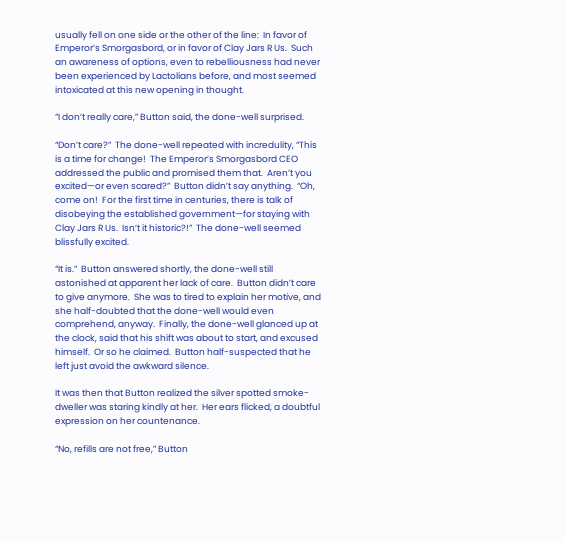usually fell on one side or the other of the line:  In favor of Emperor’s Smorgasbord, or in favor of Clay Jars R Us.  Such an awareness of options, even to rebelliousness had never been experienced by Lactolians before, and most seemed intoxicated at this new opening in thought.

“I don’t really care,” Button said, the done-well surprised.

“Don’t care?”  The done-well repeated with incredulity, “This is a time for change!  The Emperor’s Smorgasbord CEO addressed the public and promised them that.  Aren’t you excited—or even scared?”  Button didn’t say anything.  “Oh, come on!  For the first time in centuries, there is talk of disobeying the established government—for staying with Clay Jars R Us.  Isn’t it historic?!”  The done-well seemed blissfully excited.

“It is.”  Button answered shortly, the done-well still astonished at apparent her lack of care.  Button didn’t care to give anymore.  She was to tired to explain her motive, and she half-doubted that the done-well would even comprehend, anyway.  Finally, the done-well glanced up at the clock, said that his shift was about to start, and excused himself.  Or so he claimed.  Button half-suspected that he left just avoid the awkward silence.

It was then that Button realized the silver spotted smoke-dweller was staring kindly at her.  Her ears flicked, a doubtful expression on her countenance.

“No, refills are not free,” Button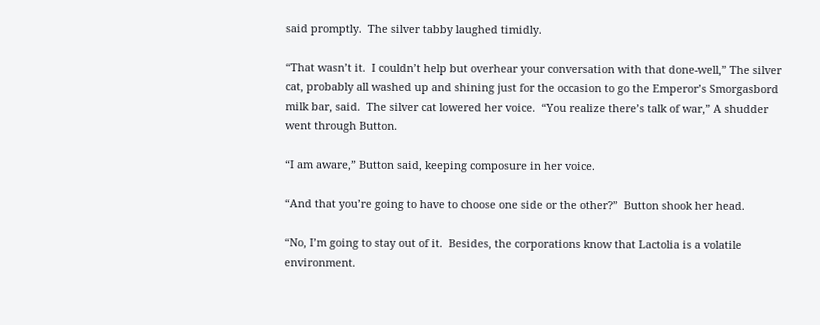said promptly.  The silver tabby laughed timidly.

“That wasn’t it.  I couldn’t help but overhear your conversation with that done-well,” The silver cat, probably all washed up and shining just for the occasion to go the Emperor’s Smorgasbord milk bar, said.  The silver cat lowered her voice.  “You realize there’s talk of war,” A shudder went through Button.

“I am aware,” Button said, keeping composure in her voice.

“And that you’re going to have to choose one side or the other?”  Button shook her head.

“No, I’m going to stay out of it.  Besides, the corporations know that Lactolia is a volatile environment.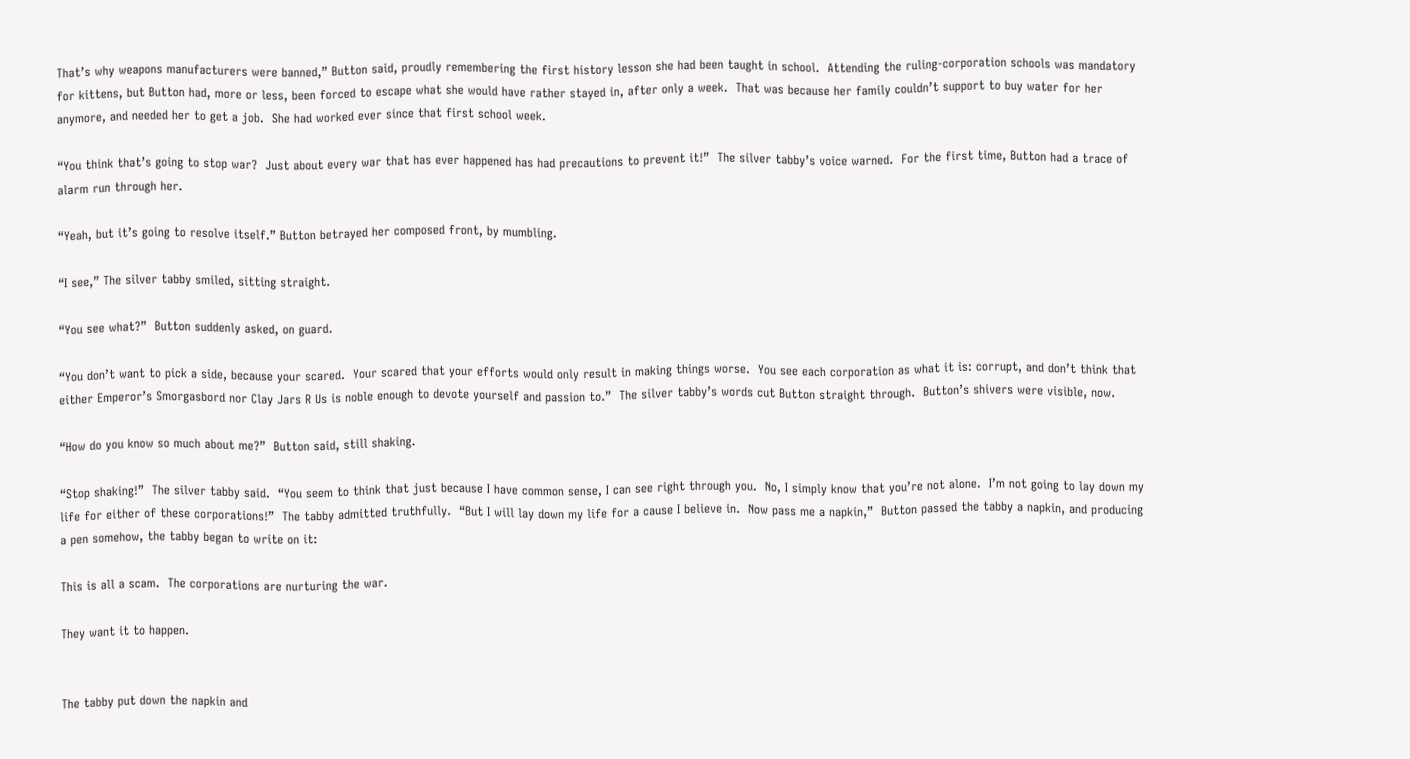That’s why weapons manufacturers were banned,” Button said, proudly remembering the first history lesson she had been taught in school.  Attending the ruling-corporation schools was mandatory for kittens, but Button had, more or less, been forced to escape what she would have rather stayed in, after only a week.  That was because her family couldn’t support to buy water for her anymore, and needed her to get a job.  She had worked ever since that first school week.

“You think that’s going to stop war?  Just about every war that has ever happened has had precautions to prevent it!”  The silver tabby’s voice warned.  For the first time, Button had a trace of alarm run through her.

“Yeah, but it’s going to resolve itself.” Button betrayed her composed front, by mumbling.

“I see,” The silver tabby smiled, sitting straight.

“You see what?”  Button suddenly asked, on guard.

“You don’t want to pick a side, because your scared.  Your scared that your efforts would only result in making things worse.  You see each corporation as what it is: corrupt, and don’t think that either Emperor’s Smorgasbord nor Clay Jars R Us is noble enough to devote yourself and passion to.”  The silver tabby’s words cut Button straight through.  Button’s shivers were visible, now.

“How do you know so much about me?”  Button said, still shaking.

“Stop shaking!”  The silver tabby said.  “You seem to think that just because I have common sense, I can see right through you.  No, I simply know that you’re not alone.  I’m not going to lay down my life for either of these corporations!”  The tabby admitted truthfully.  “But I will lay down my life for a cause I believe in.  Now pass me a napkin,”  Button passed the tabby a napkin, and producing a pen somehow, the tabby began to write on it:

This is all a scam.  The corporations are nurturing the war.

They want it to happen.


The tabby put down the napkin and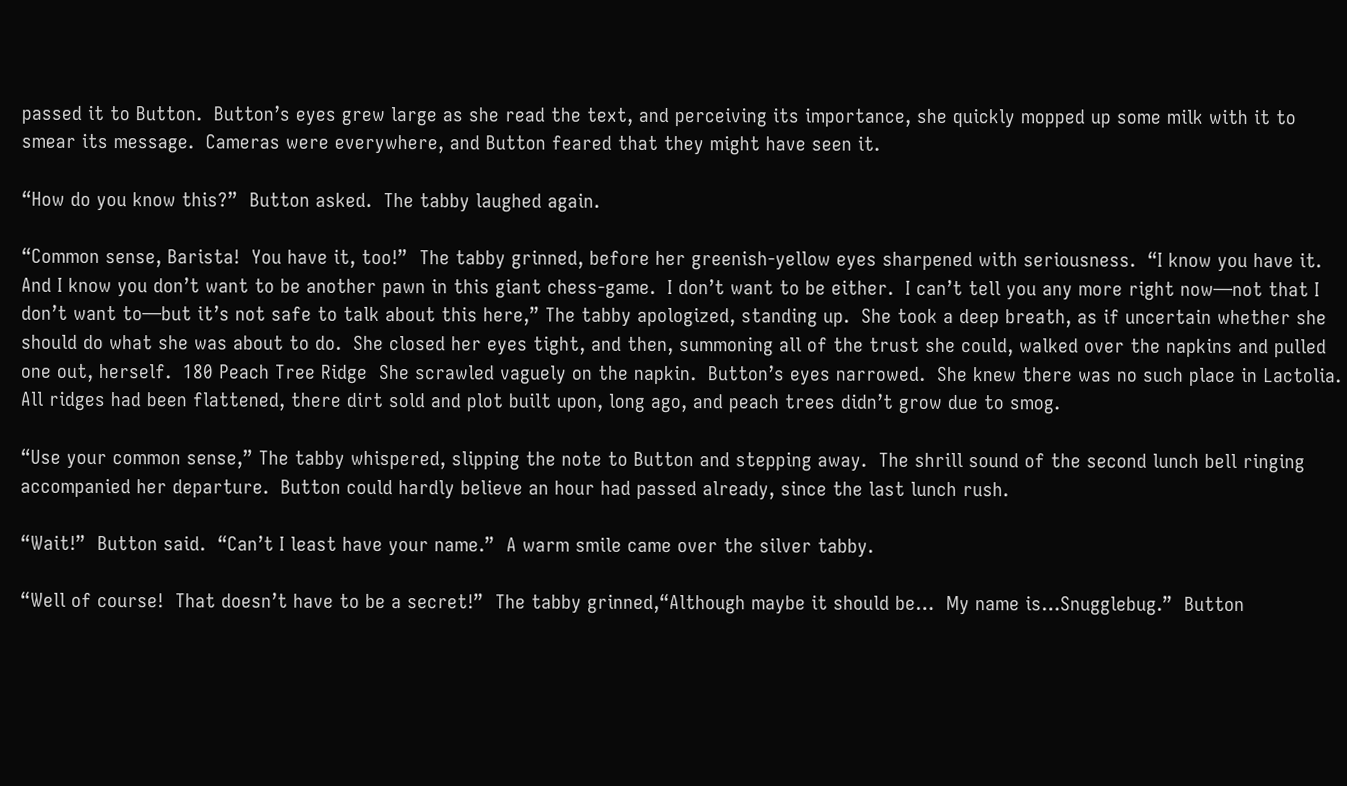passed it to Button.  Button’s eyes grew large as she read the text, and perceiving its importance, she quickly mopped up some milk with it to smear its message.  Cameras were everywhere, and Button feared that they might have seen it.

“How do you know this?”  Button asked.  The tabby laughed again.

“Common sense, Barista!  You have it, too!”  The tabby grinned, before her greenish-yellow eyes sharpened with seriousness.  “I know you have it.  And I know you don’t want to be another pawn in this giant chess-game.  I don’t want to be either.  I can’t tell you any more right now—not that I don’t want to—but it’s not safe to talk about this here,” The tabby apologized, standing up.  She took a deep breath, as if uncertain whether she should do what she was about to do.  She closed her eyes tight, and then, summoning all of the trust she could, walked over the napkins and pulled one out, herself.  180 Peach Tree Ridge  She scrawled vaguely on the napkin.  Button’s eyes narrowed.  She knew there was no such place in Lactolia.  All ridges had been flattened, there dirt sold and plot built upon, long ago, and peach trees didn’t grow due to smog.

“Use your common sense,” The tabby whispered, slipping the note to Button and stepping away.  The shrill sound of the second lunch bell ringing accompanied her departure.  Button could hardly believe an hour had passed already, since the last lunch rush.

“Wait!”  Button said.  “Can’t I least have your name.”  A warm smile came over the silver tabby.

“Well of course!  That doesn’t have to be a secret!”  The tabby grinned,“Although maybe it should be…  My name is…Snugglebug.”  Button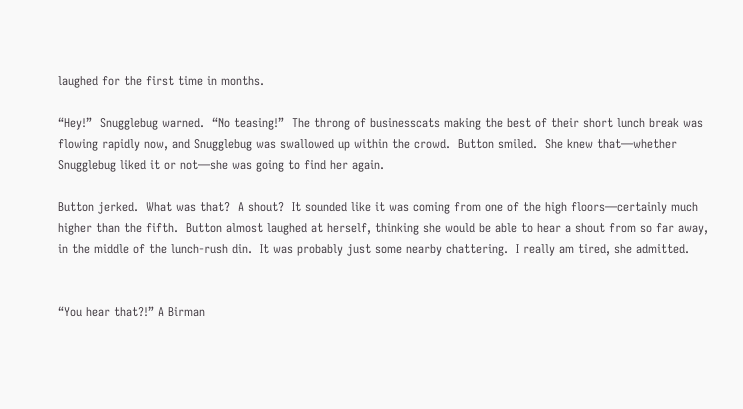laughed for the first time in months.

“Hey!”  Snugglebug warned.  “No teasing!”  The throng of businesscats making the best of their short lunch break was flowing rapidly now, and Snugglebug was swallowed up within the crowd.  Button smiled.  She knew that—whether Snugglebug liked it or not—she was going to find her again.

Button jerked.  What was that?  A shout?  It sounded like it was coming from one of the high floors—certainly much higher than the fifth.  Button almost laughed at herself, thinking she would be able to hear a shout from so far away, in the middle of the lunch-rush din.  It was probably just some nearby chattering.  I really am tired, she admitted.


“You hear that?!” A Birman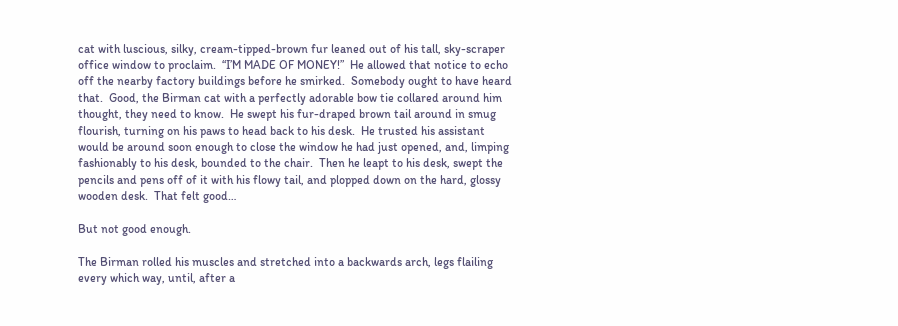cat with luscious, silky, cream-tipped-brown fur leaned out of his tall, sky-scraper office window to proclaim.  “I’M MADE OF MONEY!”  He allowed that notice to echo off the nearby factory buildings before he smirked.  Somebody ought to have heard that.  Good, the Birman cat with a perfectly adorable bow tie collared around him thought, they need to know.  He swept his fur-draped brown tail around in smug flourish, turning on his paws to head back to his desk.  He trusted his assistant would be around soon enough to close the window he had just opened, and, limping fashionably to his desk, bounded to the chair.  Then he leapt to his desk, swept the pencils and pens off of it with his flowy tail, and plopped down on the hard, glossy wooden desk.  That felt good…

But not good enough.

The Birman rolled his muscles and stretched into a backwards arch, legs flailing every which way, until, after a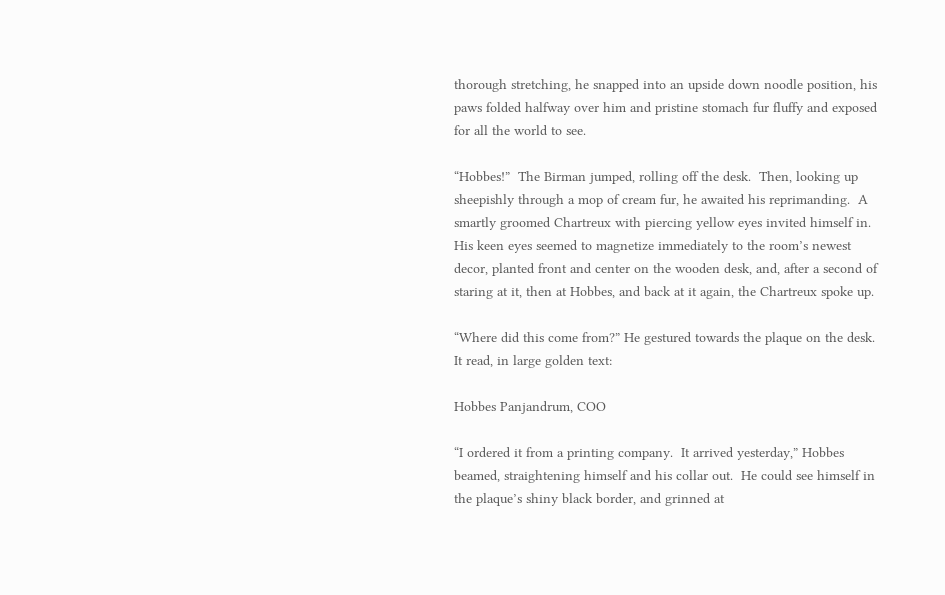thorough stretching, he snapped into an upside down noodle position, his paws folded halfway over him and pristine stomach fur fluffy and exposed for all the world to see.

“Hobbes!”  The Birman jumped, rolling off the desk.  Then, looking up sheepishly through a mop of cream fur, he awaited his reprimanding.  A smartly groomed Chartreux with piercing yellow eyes invited himself in.  His keen eyes seemed to magnetize immediately to the room’s newest decor, planted front and center on the wooden desk, and, after a second of staring at it, then at Hobbes, and back at it again, the Chartreux spoke up.

“Where did this come from?” He gestured towards the plaque on the desk.  It read, in large golden text:

Hobbes Panjandrum, COO

“I ordered it from a printing company.  It arrived yesterday,” Hobbes beamed, straightening himself and his collar out.  He could see himself in the plaque’s shiny black border, and grinned at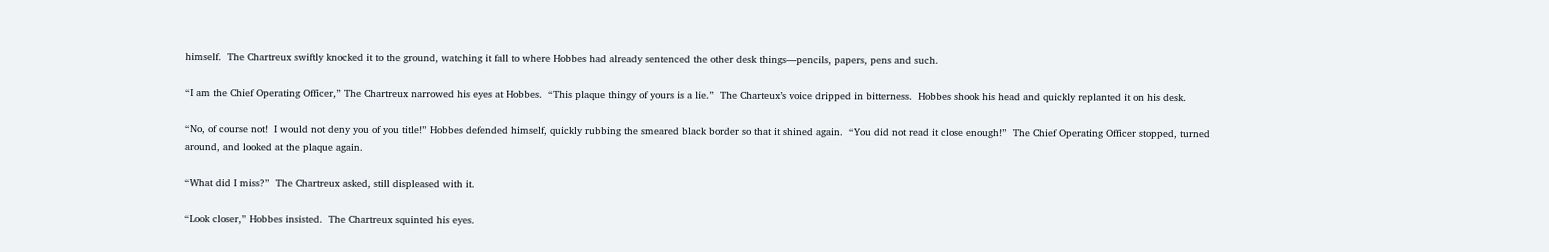himself.  The Chartreux swiftly knocked it to the ground, watching it fall to where Hobbes had already sentenced the other desk things—pencils, papers, pens and such.

“I am the Chief Operating Officer,” The Chartreux narrowed his eyes at Hobbes.  “This plaque thingy of yours is a lie.”  The Charteux’s voice dripped in bitterness.  Hobbes shook his head and quickly replanted it on his desk.

“No, of course not!  I would not deny you of you title!” Hobbes defended himself, quickly rubbing the smeared black border so that it shined again.  “You did not read it close enough!”  The Chief Operating Officer stopped, turned around, and looked at the plaque again.

“What did I miss?”  The Chartreux asked, still displeased with it.

“Look closer,” Hobbes insisted.  The Chartreux squinted his eyes.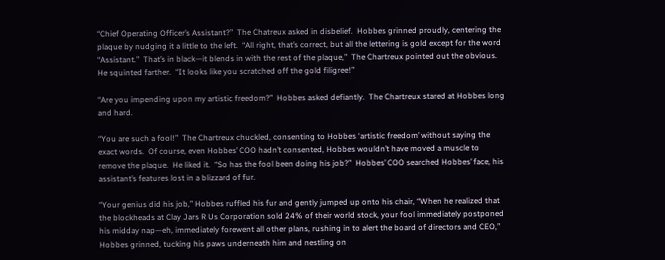“Chief Operating Officer’s Assistant?”  The Chatreux asked in disbelief.  Hobbes grinned proudly, centering the plaque by nudging it a little to the left.  “All right, that’s correct, but all the lettering is gold except for the word “Assistant.”  That’s in black—it blends in with the rest of the plaque,”  The Chartreux pointed out the obvious.  He squinted farther.  “It looks like you scratched off the gold filigree!”

“Are you impending upon my artistic freedom?”  Hobbes asked defiantly.  The Chartreux stared at Hobbes long and hard.

“You are such a fool!”  The Chartreux chuckled, consenting to Hobbes ‘artistic freedom’ without saying the exact words.  Of course, even Hobbes’ COO hadn’t consented, Hobbes wouldn’t have moved a muscle to remove the plaque.  He liked it.  “So has the fool been doing his job?”  Hobbes’ COO searched Hobbes’ face, his assistant’s features lost in a blizzard of fur.

“Your genius did his job,” Hobbes ruffled his fur and gently jumped up onto his chair, “When he realized that the blockheads at Clay Jars R Us Corporation sold 24% of their world stock, your fool immediately postponed his midday nap—eh, immediately forewent all other plans, rushing in to alert the board of directors and CEO,” Hobbes grinned, tucking his paws underneath him and nestling on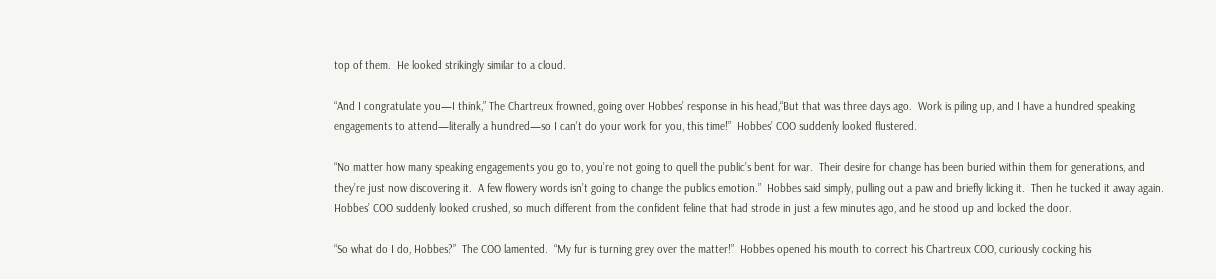top of them.  He looked strikingly similar to a cloud.

“And I congratulate you—I think,” The Chartreux frowned, going over Hobbes’ response in his head,“But that was three days ago.  Work is piling up, and I have a hundred speaking engagements to attend—literally a hundred—so I can’t do your work for you, this time!”  Hobbes’ COO suddenly looked flustered.

“No matter how many speaking engagements you go to, you’re not going to quell the public’s bent for war.  Their desire for change has been buried within them for generations, and they’re just now discovering it.  A few flowery words isn’t going to change the publics emotion.”  Hobbes said simply, pulling out a paw and briefly licking it.  Then he tucked it away again.  Hobbes’ COO suddenly looked crushed, so much different from the confident feline that had strode in just a few minutes ago, and he stood up and locked the door.

“So what do I do, Hobbes?”  The COO lamented.  “My fur is turning grey over the matter!”  Hobbes opened his mouth to correct his Chartreux COO, curiously cocking his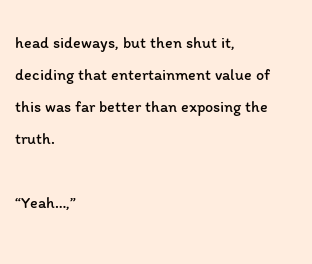head sideways, but then shut it, deciding that entertainment value of this was far better than exposing the truth.

“Yeah…,”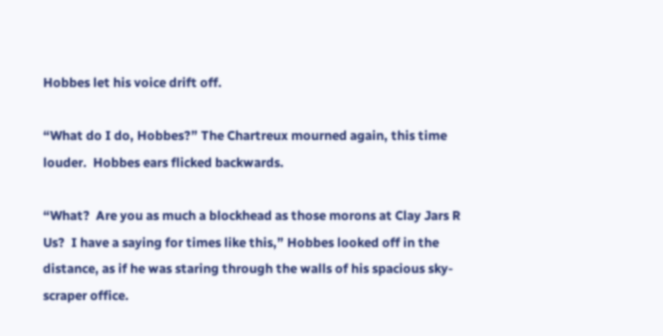Hobbes let his voice drift off.

“What do I do, Hobbes?” The Chartreux mourned again, this time louder.  Hobbes ears flicked backwards.

“What?  Are you as much a blockhead as those morons at Clay Jars R Us?  I have a saying for times like this,” Hobbes looked off in the distance, as if he was staring through the walls of his spacious sky-scraper office.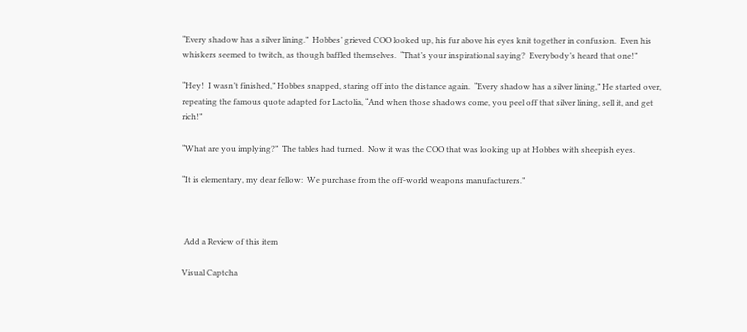“Every shadow has a silver lining.”  Hobbes’ grieved COO looked up, his fur above his eyes knit together in confusion.  Even his whiskers seemed to twitch, as though baffled themselves.  “That’s your inspirational saying?  Everybody’s heard that one!”

“Hey!  I wasn’t finished,” Hobbes snapped, staring off into the distance again.  “Every shadow has a silver lining,” He started over, repeating the famous quote adapted for Lactolia, “And when those shadows come, you peel off that silver lining, sell it, and get rich!”

“What are you implying?”  The tables had turned.  Now it was the COO that was looking up at Hobbes with sheepish eyes.

“It is elementary, my dear fellow:  We purchase from the off-world weapons manufacturers.”



 Add a Review of this item

Visual Captcha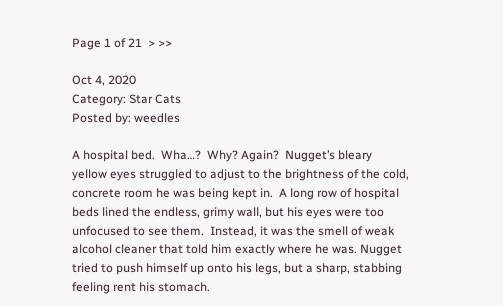Page 1 of 21  > >>

Oct 4, 2020
Category: Star Cats
Posted by: weedles

A hospital bed.  Wha…?  Why? Again?  Nugget’s bleary yellow eyes struggled to adjust to the brightness of the cold, concrete room he was being kept in.  A long row of hospital beds lined the endless, grimy wall, but his eyes were too unfocused to see them.  Instead, it was the smell of weak alcohol cleaner that told him exactly where he was. Nugget tried to push himself up onto his legs, but a sharp, stabbing feeling rent his stomach.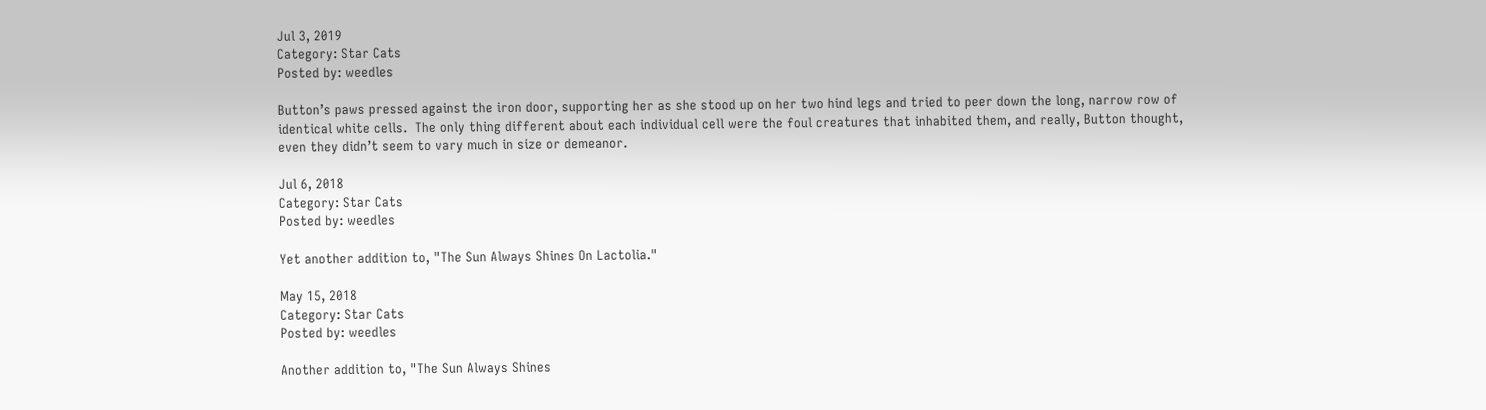Jul 3, 2019
Category: Star Cats
Posted by: weedles

Button’s paws pressed against the iron door, supporting her as she stood up on her two hind legs and tried to peer down the long, narrow row of identical white cells.  The only thing different about each individual cell were the foul creatures that inhabited them, and really, Button thought, even they didn’t seem to vary much in size or demeanor.

Jul 6, 2018
Category: Star Cats
Posted by: weedles

Yet another addition to, "The Sun Always Shines On Lactolia."

May 15, 2018
Category: Star Cats
Posted by: weedles

Another addition to, "The Sun Always Shines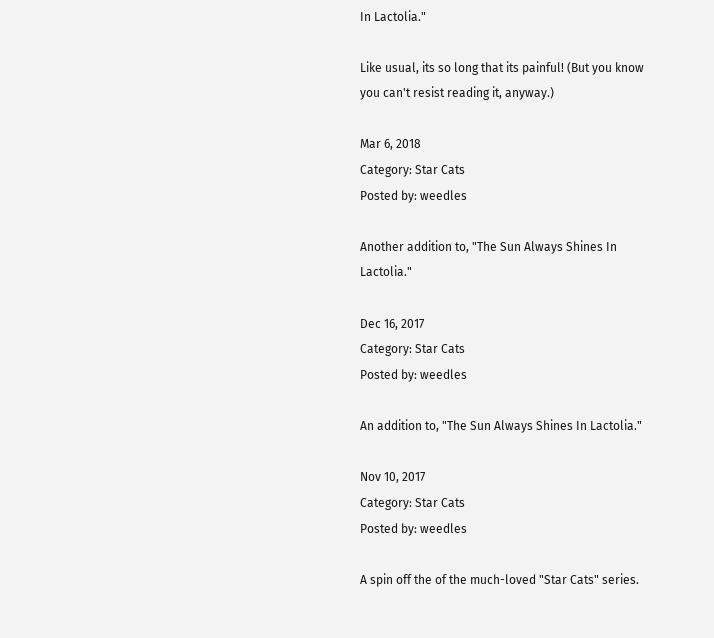In Lactolia."

Like usual, its so long that its painful! (But you know you can't resist reading it, anyway.)

Mar 6, 2018
Category: Star Cats
Posted by: weedles

Another addition to, "The Sun Always Shines In Lactolia."

Dec 16, 2017
Category: Star Cats
Posted by: weedles

An addition to, "The Sun Always Shines In Lactolia."

Nov 10, 2017
Category: Star Cats
Posted by: weedles

A spin off the of the much-loved "Star Cats" series.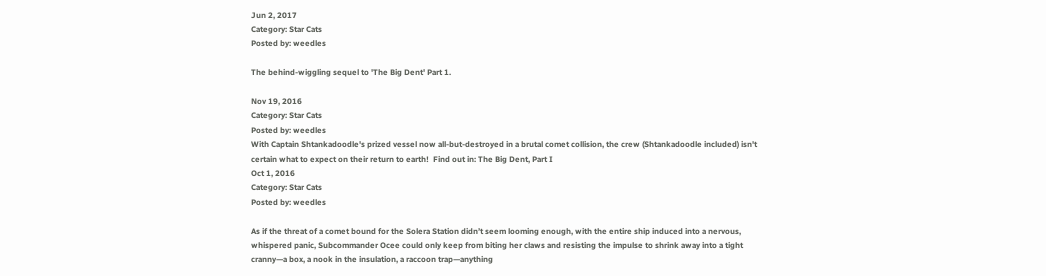Jun 2, 2017
Category: Star Cats
Posted by: weedles

The behind-wiggling sequel to 'The Big Dent' Part 1.

Nov 19, 2016
Category: Star Cats
Posted by: weedles
With Captain Shtankadoodle's prized vessel now all-but-destroyed in a brutal comet collision, the crew (Shtankadoodle included) isn't certain what to expect on their return to earth!  Find out in: The Big Dent, Part I
Oct 1, 2016
Category: Star Cats
Posted by: weedles

As if the threat of a comet bound for the Solera Station didn’t seem looming enough, with the entire ship induced into a nervous, whispered panic, Subcommander Ocee could only keep from biting her claws and resisting the impulse to shrink away into a tight cranny—a box, a nook in the insulation, a raccoon trap—anything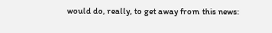would do, really, to get away from this news: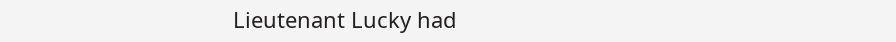Lieutenant Lucky had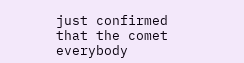just confirmed that the comet everybody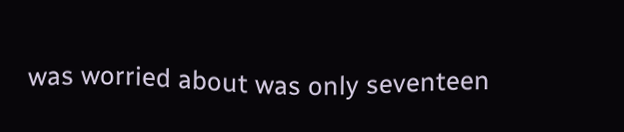was worried about was only seventeen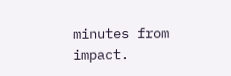minutes from impact.